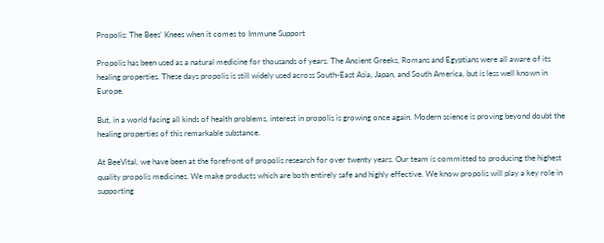Propolis: The Bees’ Knees when it comes to Immune Support

Propolis has been used as a natural medicine for thousands of years. The Ancient Greeks, Romans and Egyptians were all aware of its healing properties. These days propolis is still widely used across South-East Asia, Japan, and South America, but is less well known in Europe.

But, in a world facing all kinds of health problems, interest in propolis is growing once again. Modern science is proving beyond doubt the healing properties of this remarkable substance.

At BeeVital, we have been at the forefront of propolis research for over twenty years. Our team is committed to producing the highest quality propolis medicines. We make products which are both entirely safe and highly effective. We know propolis will play a key role in supporting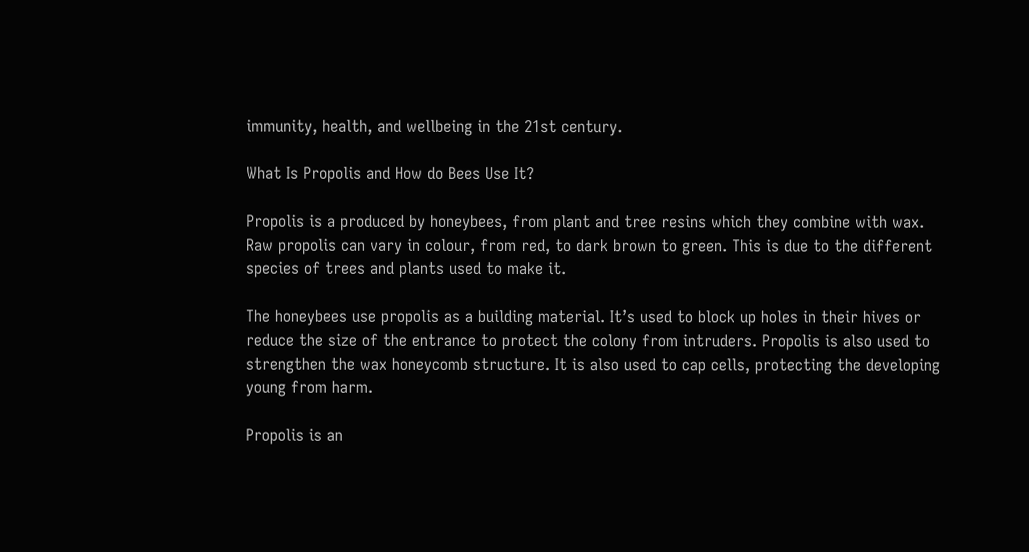immunity, health, and wellbeing in the 21st century.

What Is Propolis and How do Bees Use It?

Propolis is a produced by honeybees, from plant and tree resins which they combine with wax. Raw propolis can vary in colour, from red, to dark brown to green. This is due to the different species of trees and plants used to make it.

The honeybees use propolis as a building material. It’s used to block up holes in their hives or reduce the size of the entrance to protect the colony from intruders. Propolis is also used to strengthen the wax honeycomb structure. It is also used to cap cells, protecting the developing young from harm.

Propolis is an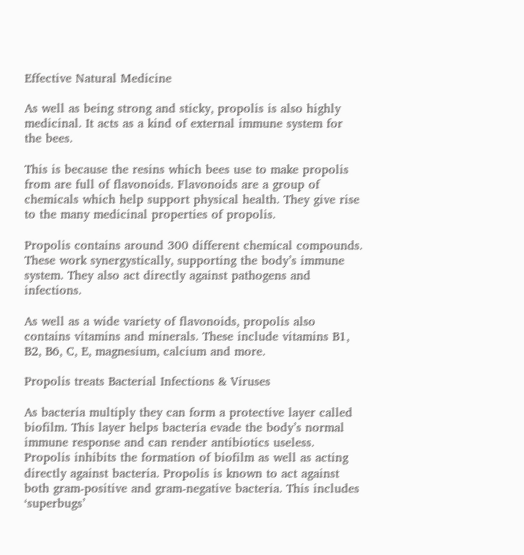Effective Natural Medicine

As well as being strong and sticky, propolis is also highly medicinal. It acts as a kind of external immune system for the bees.

This is because the resins which bees use to make propolis from are full of flavonoids. Flavonoids are a group of chemicals which help support physical health. They give rise to the many medicinal properties of propolis.

Propolis contains around 300 different chemical compounds. These work synergystically, supporting the body’s immune system. They also act directly against pathogens and infections.

As well as a wide variety of flavonoids, propolis also contains vitamins and minerals. These include vitamins B1, B2, B6, C, E, magnesium, calcium and more.

Propolis treats Bacterial Infections & Viruses

As bacteria multiply they can form a protective layer called biofilm. This layer helps bacteria evade the body’s normal immune response and can render antibiotics useless. Propolis inhibits the formation of biofilm as well as acting directly against bacteria. Propolis is known to act against both gram-positive and gram-negative bacteria. This includes ‘superbugs’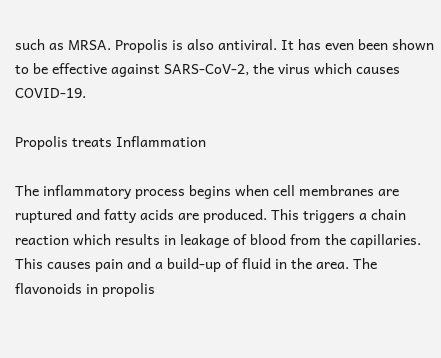such as MRSA. Propolis is also antiviral. It has even been shown to be effective against SARS-CoV-2, the virus which causes COVID-19.

Propolis treats Inflammation

The inflammatory process begins when cell membranes are ruptured and fatty acids are produced. This triggers a chain reaction which results in leakage of blood from the capillaries. This causes pain and a build-up of fluid in the area. The flavonoids in propolis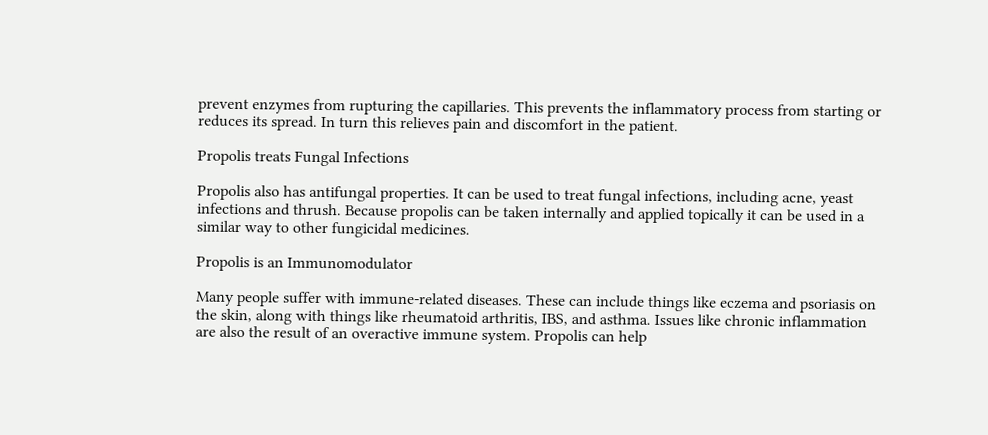prevent enzymes from rupturing the capillaries. This prevents the inflammatory process from starting or reduces its spread. In turn this relieves pain and discomfort in the patient.

Propolis treats Fungal Infections

Propolis also has antifungal properties. It can be used to treat fungal infections, including acne, yeast infections and thrush. Because propolis can be taken internally and applied topically it can be used in a similar way to other fungicidal medicines.

Propolis is an Immunomodulator

Many people suffer with immune-related diseases. These can include things like eczema and psoriasis on the skin, along with things like rheumatoid arthritis, IBS, and asthma. Issues like chronic inflammation are also the result of an overactive immune system. Propolis can help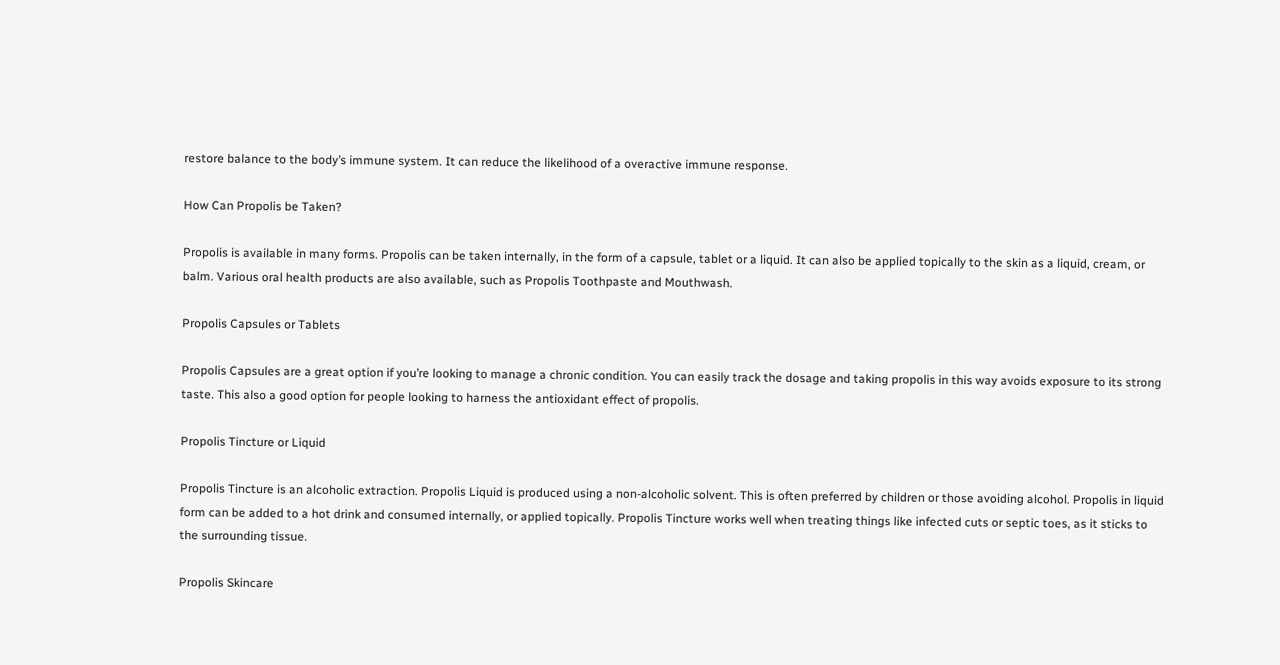restore balance to the body’s immune system. It can reduce the likelihood of a overactive immune response.

How Can Propolis be Taken?

Propolis is available in many forms. Propolis can be taken internally, in the form of a capsule, tablet or a liquid. It can also be applied topically to the skin as a liquid, cream, or balm. Various oral health products are also available, such as Propolis Toothpaste and Mouthwash.

Propolis Capsules or Tablets

Propolis Capsules are a great option if you’re looking to manage a chronic condition. You can easily track the dosage and taking propolis in this way avoids exposure to its strong taste. This also a good option for people looking to harness the antioxidant effect of propolis.

Propolis Tincture or Liquid

Propolis Tincture is an alcoholic extraction. Propolis Liquid is produced using a non-alcoholic solvent. This is often preferred by children or those avoiding alcohol. Propolis in liquid form can be added to a hot drink and consumed internally, or applied topically. Propolis Tincture works well when treating things like infected cuts or septic toes, as it sticks to the surrounding tissue.

Propolis Skincare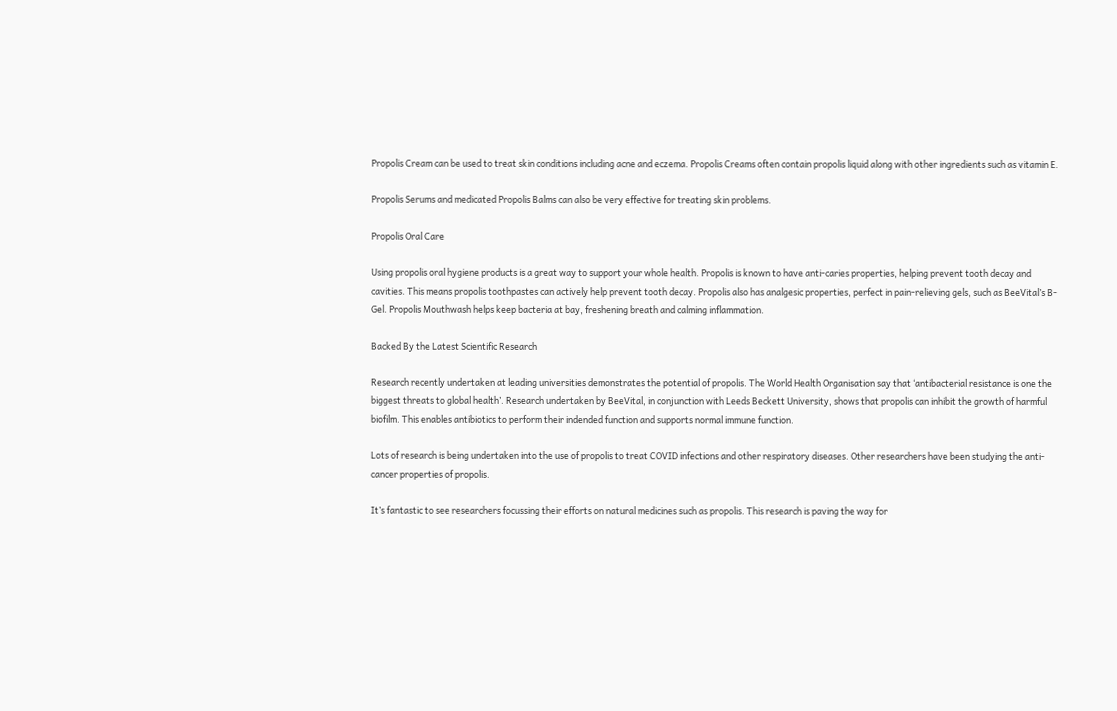Propolis Cream can be used to treat skin conditions including acne and eczema. Propolis Creams often contain propolis liquid along with other ingredients such as vitamin E.

Propolis Serums and medicated Propolis Balms can also be very effective for treating skin problems.

Propolis Oral Care

Using propolis oral hygiene products is a great way to support your whole health. Propolis is known to have anti-caries properties, helping prevent tooth decay and cavities. This means propolis toothpastes can actively help prevent tooth decay. Propolis also has analgesic properties, perfect in pain-relieving gels, such as BeeVital’s B-Gel. Propolis Mouthwash helps keep bacteria at bay, freshening breath and calming inflammation.

Backed By the Latest Scientific Research

Research recently undertaken at leading universities demonstrates the potential of propolis. The World Health Organisation say that ‘antibacterial resistance is one the biggest threats to global health’. Research undertaken by BeeVital, in conjunction with Leeds Beckett University, shows that propolis can inhibit the growth of harmful biofilm. This enables antibiotics to perform their indended function and supports normal immune function.

Lots of research is being undertaken into the use of propolis to treat COVID infections and other respiratory diseases. Other researchers have been studying the anti-cancer properties of propolis.

It’s fantastic to see researchers focussing their efforts on natural medicines such as propolis. This research is paving the way for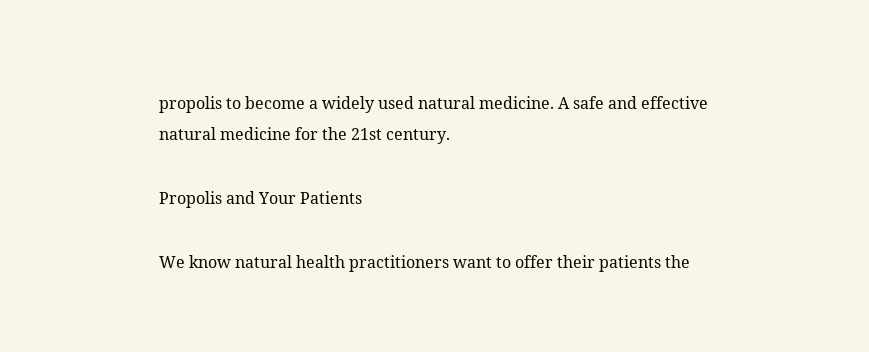propolis to become a widely used natural medicine. A safe and effective natural medicine for the 21st century.

Propolis and Your Patients

We know natural health practitioners want to offer their patients the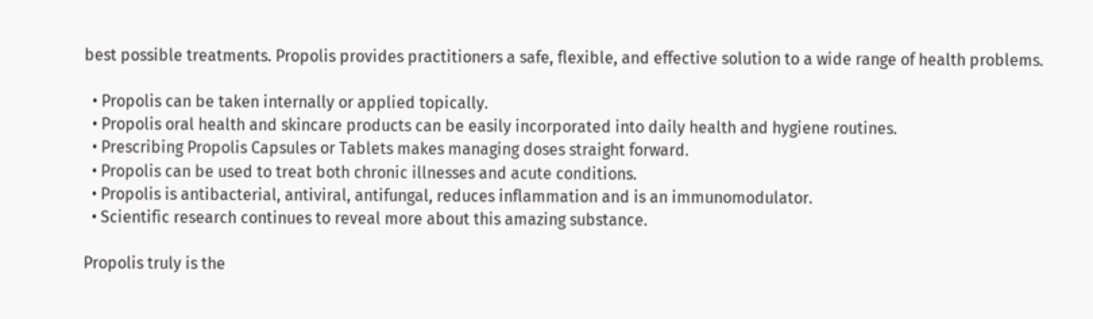best possible treatments. Propolis provides practitioners a safe, flexible, and effective solution to a wide range of health problems.

  • Propolis can be taken internally or applied topically.
  • Propolis oral health and skincare products can be easily incorporated into daily health and hygiene routines.
  • Prescribing Propolis Capsules or Tablets makes managing doses straight forward.
  • Propolis can be used to treat both chronic illnesses and acute conditions.
  • Propolis is antibacterial, antiviral, antifungal, reduces inflammation and is an immunomodulator.
  • Scientific research continues to reveal more about this amazing substance.

Propolis truly is the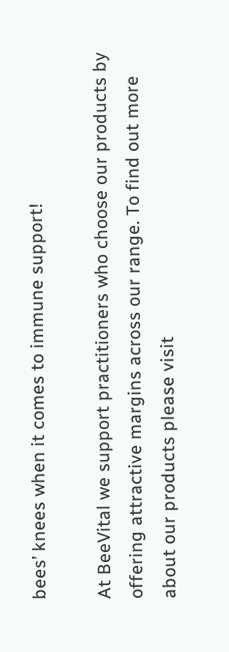bees’ knees when it comes to immune support!

At BeeVital we support practitioners who choose our products by offering attractive margins across our range. To find out more about our products please visit